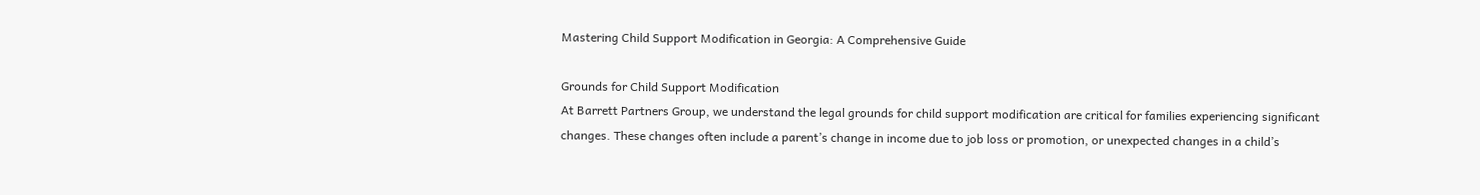Mastering Child Support Modification in Georgia: A Comprehensive Guide

Grounds for Child Support Modification
At Barrett Partners Group, we understand the legal grounds for child support modification are critical for families experiencing significant changes. These changes often include a parent’s change in income due to job loss or promotion, or unexpected changes in a child’s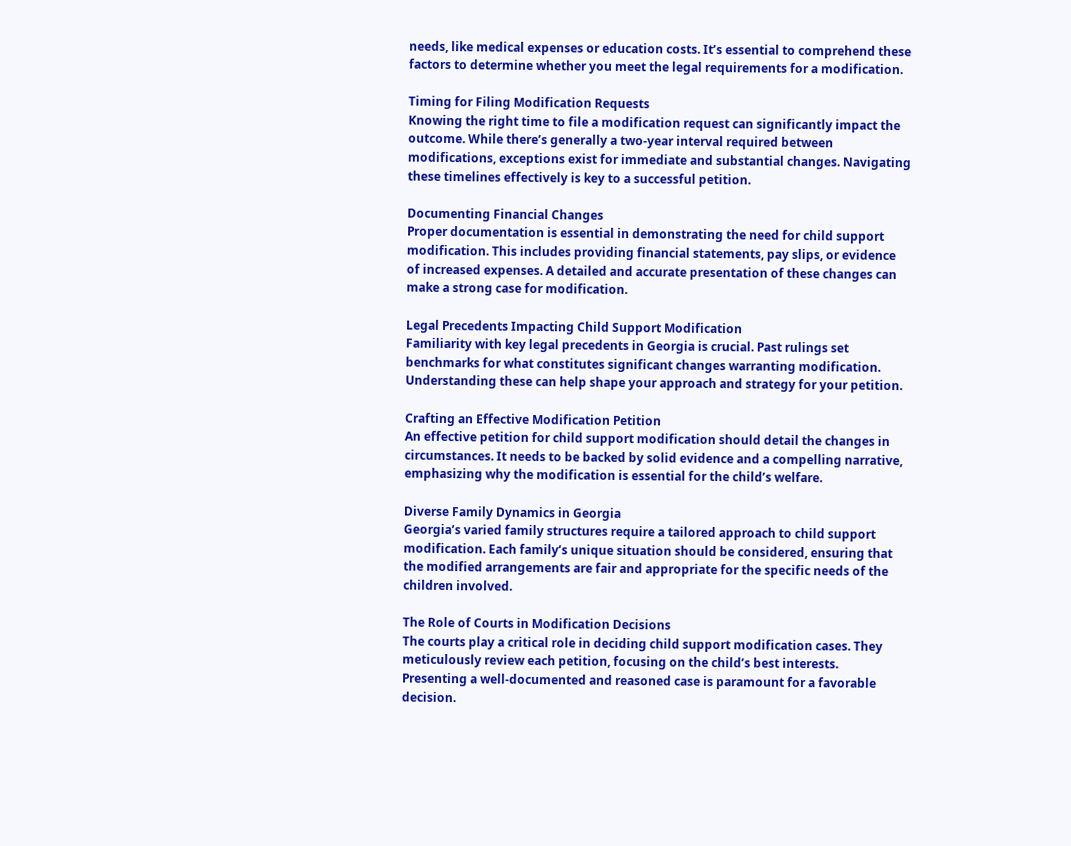needs, like medical expenses or education costs. It’s essential to comprehend these factors to determine whether you meet the legal requirements for a modification.

Timing for Filing Modification Requests
Knowing the right time to file a modification request can significantly impact the outcome. While there’s generally a two-year interval required between modifications, exceptions exist for immediate and substantial changes. Navigating these timelines effectively is key to a successful petition.

Documenting Financial Changes
Proper documentation is essential in demonstrating the need for child support modification. This includes providing financial statements, pay slips, or evidence of increased expenses. A detailed and accurate presentation of these changes can make a strong case for modification.

Legal Precedents Impacting Child Support Modification
Familiarity with key legal precedents in Georgia is crucial. Past rulings set benchmarks for what constitutes significant changes warranting modification. Understanding these can help shape your approach and strategy for your petition.

Crafting an Effective Modification Petition
An effective petition for child support modification should detail the changes in circumstances. It needs to be backed by solid evidence and a compelling narrative, emphasizing why the modification is essential for the child’s welfare.

Diverse Family Dynamics in Georgia
Georgia’s varied family structures require a tailored approach to child support modification. Each family’s unique situation should be considered, ensuring that the modified arrangements are fair and appropriate for the specific needs of the children involved.

The Role of Courts in Modification Decisions
The courts play a critical role in deciding child support modification cases. They meticulously review each petition, focusing on the child’s best interests. Presenting a well-documented and reasoned case is paramount for a favorable decision.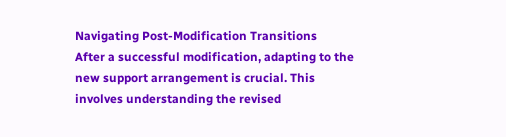Navigating Post-Modification Transitions
After a successful modification, adapting to the new support arrangement is crucial. This involves understanding the revised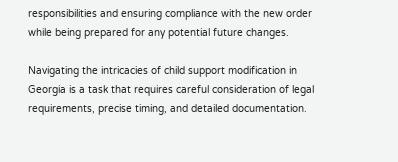responsibilities and ensuring compliance with the new order while being prepared for any potential future changes.

Navigating the intricacies of child support modification in Georgia is a task that requires careful consideration of legal requirements, precise timing, and detailed documentation.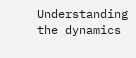Understanding the dynamics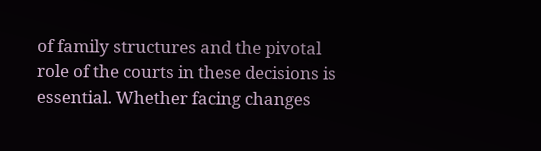of family structures and the pivotal role of the courts in these decisions is essential. Whether facing changes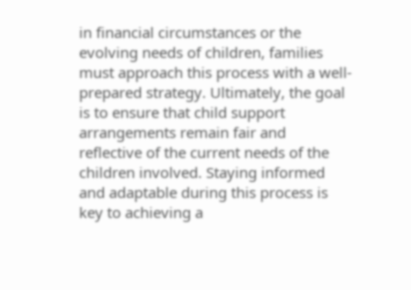in financial circumstances or the evolving needs of children, families must approach this process with a well-prepared strategy. Ultimately, the goal is to ensure that child support arrangements remain fair and reflective of the current needs of the children involved. Staying informed and adaptable during this process is key to achieving a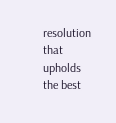resolution that upholds the best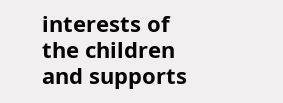interests of the children and supports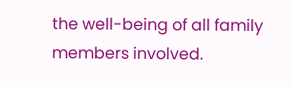the well-being of all family members involved.